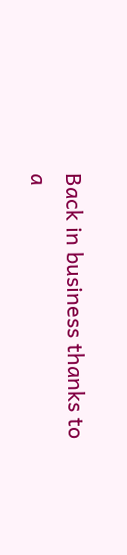Back in business thanks to a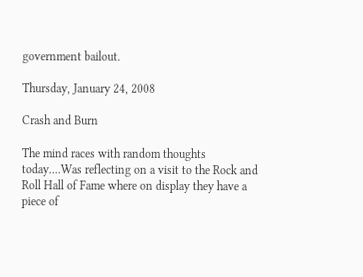government bailout.

Thursday, January 24, 2008

Crash and Burn

The mind races with random thoughts today....Was reflecting on a visit to the Rock and Roll Hall of Fame where on display they have a piece of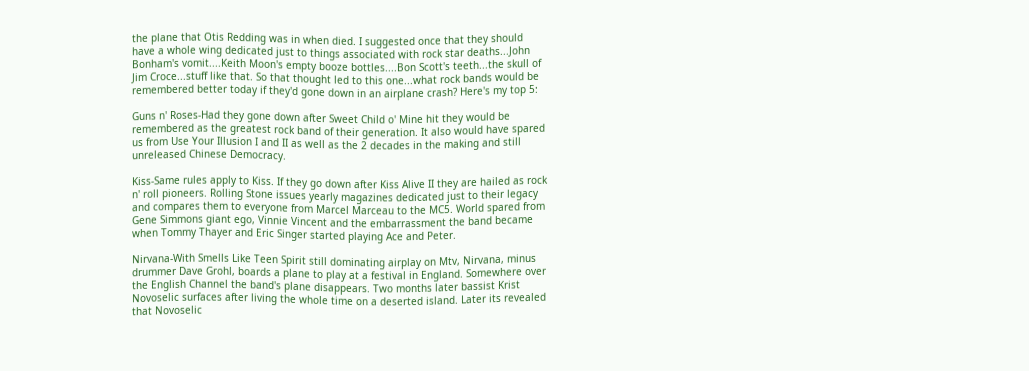the plane that Otis Redding was in when died. I suggested once that they should have a whole wing dedicated just to things associated with rock star deaths...John Bonham's vomit....Keith Moon's empty booze bottles....Bon Scott's teeth...the skull of Jim Croce...stuff like that. So that thought led to this one...what rock bands would be remembered better today if they'd gone down in an airplane crash? Here's my top 5:

Guns n' Roses-Had they gone down after Sweet Child o' Mine hit they would be remembered as the greatest rock band of their generation. It also would have spared us from Use Your Illusion I and II as well as the 2 decades in the making and still unreleased Chinese Democracy.

Kiss-Same rules apply to Kiss. If they go down after Kiss Alive II they are hailed as rock n' roll pioneers. Rolling Stone issues yearly magazines dedicated just to their legacy and compares them to everyone from Marcel Marceau to the MC5. World spared from Gene Simmons giant ego, Vinnie Vincent and the embarrassment the band became when Tommy Thayer and Eric Singer started playing Ace and Peter.

Nirvana-With Smells Like Teen Spirit still dominating airplay on Mtv, Nirvana, minus drummer Dave Grohl, boards a plane to play at a festival in England. Somewhere over the English Channel the band's plane disappears. Two months later bassist Krist Novoselic surfaces after living the whole time on a deserted island. Later its revealed that Novoselic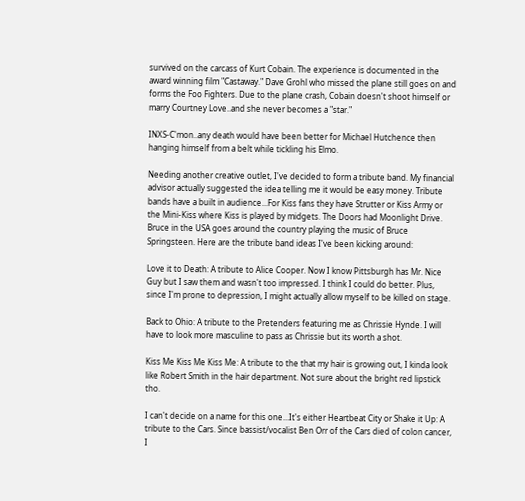survived on the carcass of Kurt Cobain. The experience is documented in the award winning film "Castaway." Dave Grohl who missed the plane still goes on and forms the Foo Fighters. Due to the plane crash, Cobain doesn't shoot himself or marry Courtney Love..and she never becomes a "star."

INXS-C'mon..any death would have been better for Michael Hutchence then hanging himself from a belt while tickling his Elmo.

Needing another creative outlet, I've decided to form a tribute band. My financial advisor actually suggested the idea telling me it would be easy money. Tribute bands have a built in audience...For Kiss fans they have Strutter or Kiss Army or the Mini-Kiss where Kiss is played by midgets. The Doors had Moonlight Drive. Bruce in the USA goes around the country playing the music of Bruce Springsteen. Here are the tribute band ideas I've been kicking around:

Love it to Death: A tribute to Alice Cooper. Now I know Pittsburgh has Mr. Nice Guy but I saw them and wasn't too impressed. I think I could do better. Plus, since I'm prone to depression, I might actually allow myself to be killed on stage.

Back to Ohio: A tribute to the Pretenders featuring me as Chrissie Hynde. I will have to look more masculine to pass as Chrissie but its worth a shot.

Kiss Me Kiss Me Kiss Me: A tribute to the that my hair is growing out, I kinda look like Robert Smith in the hair department. Not sure about the bright red lipstick tho.

I can't decide on a name for this one...It's either Heartbeat City or Shake it Up: A tribute to the Cars. Since bassist/vocalist Ben Orr of the Cars died of colon cancer, I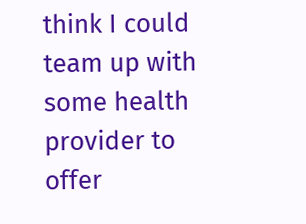think I could team up with some health provider to offer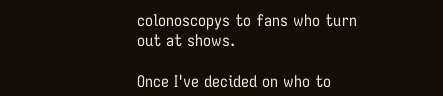colonoscopys to fans who turn out at shows.

Once I've decided on who to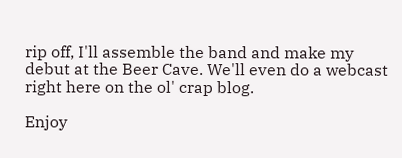rip off, I'll assemble the band and make my debut at the Beer Cave. We'll even do a webcast right here on the ol' crap blog.

Enjoy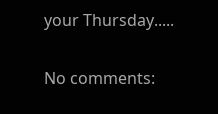your Thursday.....

No comments: